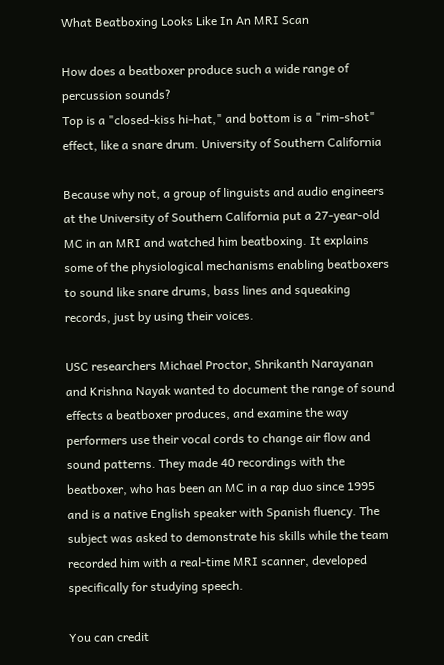What Beatboxing Looks Like In An MRI Scan

How does a beatboxer produce such a wide range of percussion sounds?
Top is a "closed-kiss hi-hat," and bottom is a "rim-shot" effect, like a snare drum. University of Southern California

Because why not, a group of linguists and audio engineers at the University of Southern California put a 27-year-old MC in an MRI and watched him beatboxing. It explains some of the physiological mechanisms enabling beatboxers to sound like snare drums, bass lines and squeaking records, just by using their voices.

USC researchers Michael Proctor, Shrikanth Narayanan and Krishna Nayak wanted to document the range of sound effects a beatboxer produces, and examine the way performers use their vocal cords to change air flow and sound patterns. They made 40 recordings with the beatboxer, who has been an MC in a rap duo since 1995 and is a native English speaker with Spanish fluency. The subject was asked to demonstrate his skills while the team recorded him with a real-time MRI scanner, developed specifically for studying speech.

You can credit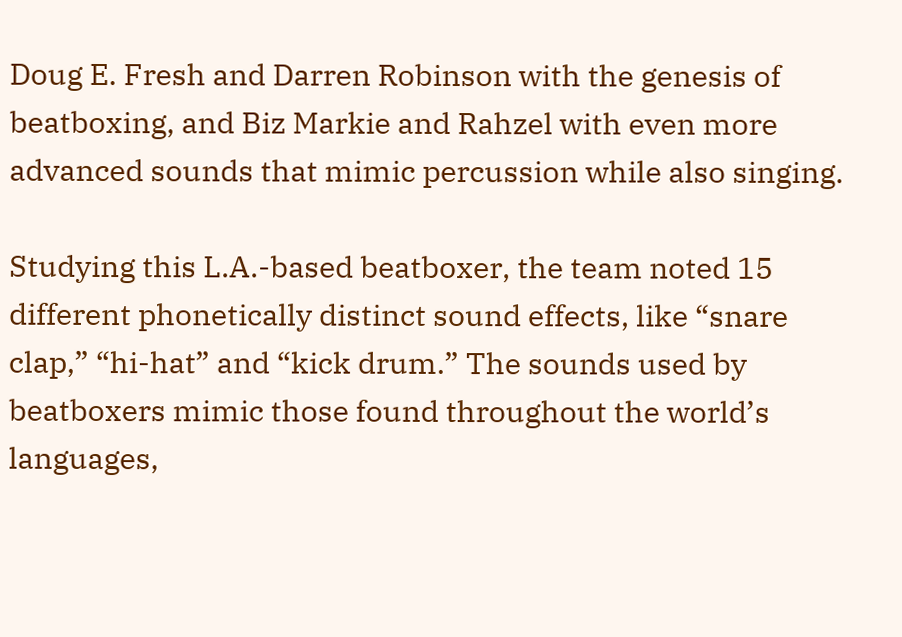Doug E. Fresh and Darren Robinson with the genesis of beatboxing, and Biz Markie and Rahzel with even more advanced sounds that mimic percussion while also singing.

Studying this L.A.-based beatboxer, the team noted 15 different phonetically distinct sound effects, like “snare clap,” “hi-hat” and “kick drum.” The sounds used by beatboxers mimic those found throughout the world’s languages,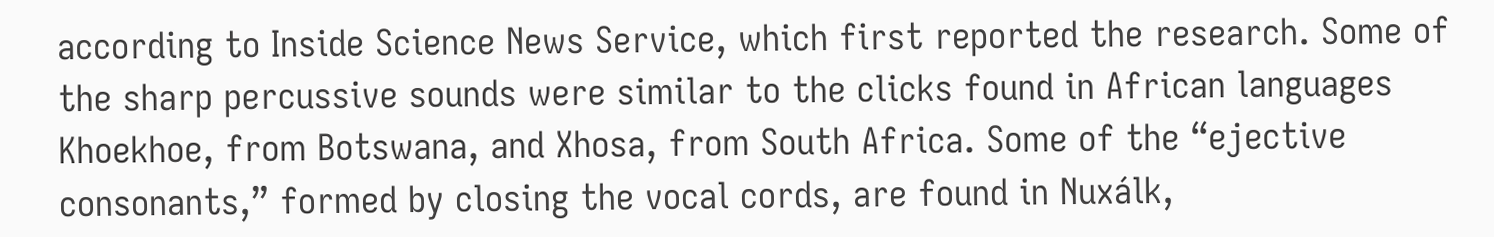according to Inside Science News Service, which first reported the research. Some of the sharp percussive sounds were similar to the clicks found in African languages Khoekhoe, from Botswana, and Xhosa, from South Africa. Some of the “ejective consonants,” formed by closing the vocal cords, are found in Nuxálk,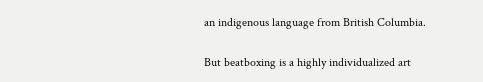an indigenous language from British Columbia.

But beatboxing is a highly individualized art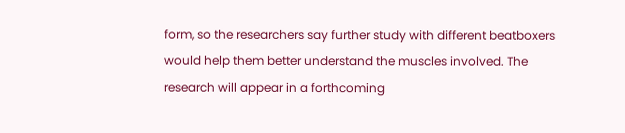form, so the researchers say further study with different beatboxers would help them better understand the muscles involved. The research will appear in a forthcoming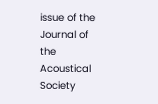issue of the Journal of the Acoustical Society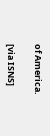of America.

[via ISNS]